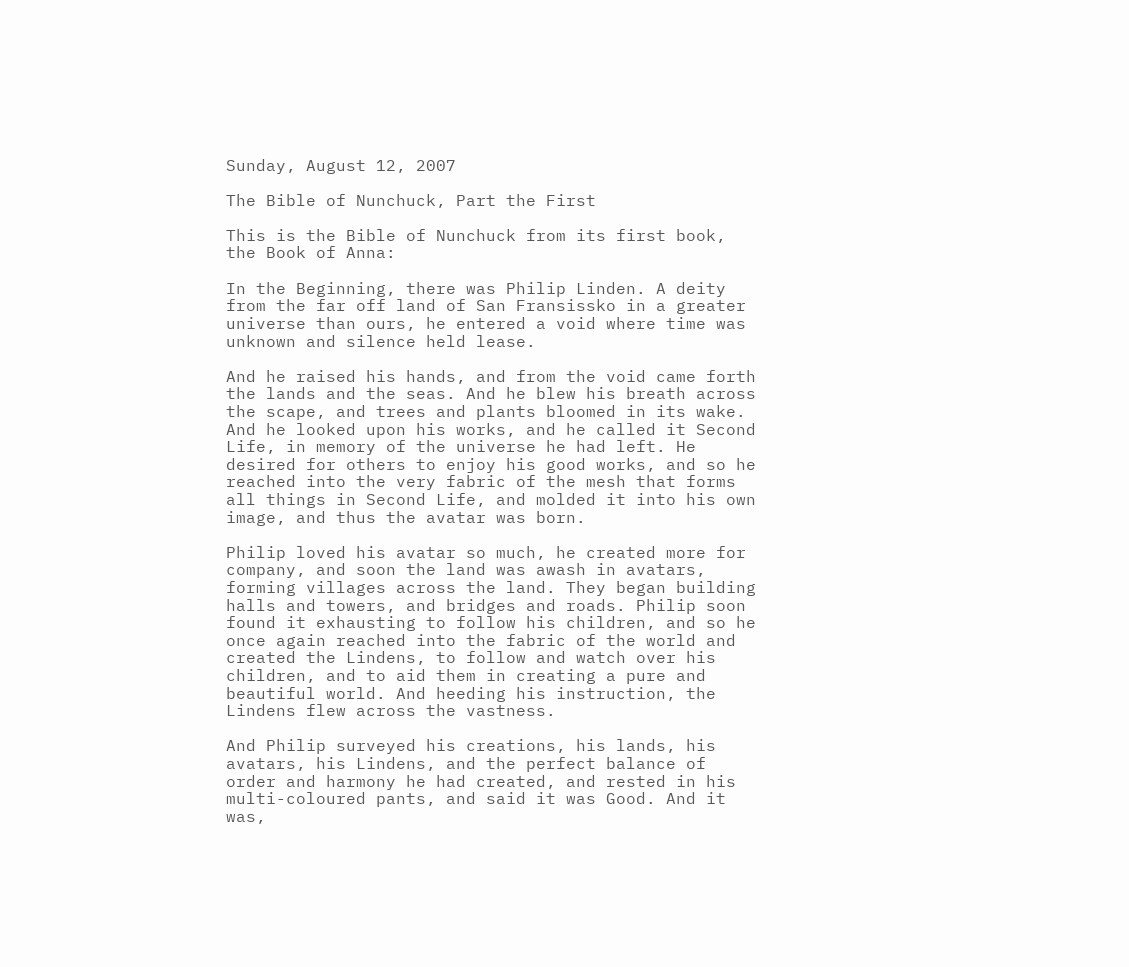Sunday, August 12, 2007

The Bible of Nunchuck, Part the First

This is the Bible of Nunchuck from its first book, the Book of Anna:

In the Beginning, there was Philip Linden. A deity from the far off land of San Fransissko in a greater universe than ours, he entered a void where time was unknown and silence held lease.

And he raised his hands, and from the void came forth the lands and the seas. And he blew his breath across the scape, and trees and plants bloomed in its wake. And he looked upon his works, and he called it Second Life, in memory of the universe he had left. He desired for others to enjoy his good works, and so he reached into the very fabric of the mesh that forms all things in Second Life, and molded it into his own image, and thus the avatar was born.

Philip loved his avatar so much, he created more for company, and soon the land was awash in avatars, forming villages across the land. They began building halls and towers, and bridges and roads. Philip soon found it exhausting to follow his children, and so he once again reached into the fabric of the world and created the Lindens, to follow and watch over his children, and to aid them in creating a pure and beautiful world. And heeding his instruction, the Lindens flew across the vastness.

And Philip surveyed his creations, his lands, his avatars, his Lindens, and the perfect balance of order and harmony he had created, and rested in his multi-coloured pants, and said it was Good. And it was,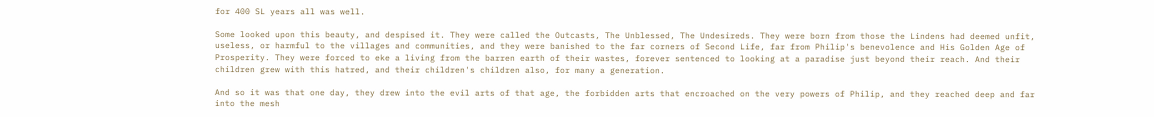for 400 SL years all was well.

Some looked upon this beauty, and despised it. They were called the Outcasts, The Unblessed, The Undesireds. They were born from those the Lindens had deemed unfit, useless, or harmful to the villages and communities, and they were banished to the far corners of Second Life, far from Philip's benevolence and His Golden Age of Prosperity. They were forced to eke a living from the barren earth of their wastes, forever sentenced to looking at a paradise just beyond their reach. And their children grew with this hatred, and their children's children also, for many a generation.

And so it was that one day, they drew into the evil arts of that age, the forbidden arts that encroached on the very powers of Philip, and they reached deep and far into the mesh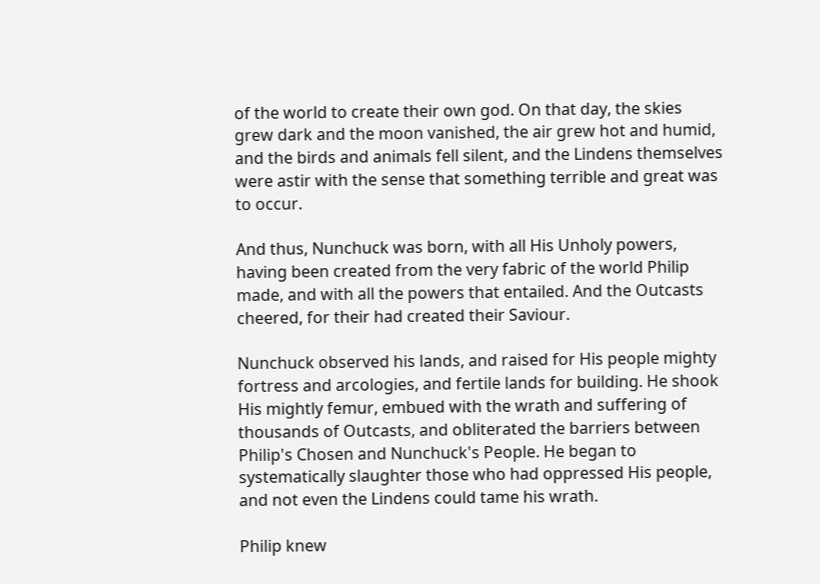of the world to create their own god. On that day, the skies grew dark and the moon vanished, the air grew hot and humid, and the birds and animals fell silent, and the Lindens themselves were astir with the sense that something terrible and great was to occur.

And thus, Nunchuck was born, with all His Unholy powers, having been created from the very fabric of the world Philip made, and with all the powers that entailed. And the Outcasts cheered, for their had created their Saviour.

Nunchuck observed his lands, and raised for His people mighty fortress and arcologies, and fertile lands for building. He shook His mightly femur, embued with the wrath and suffering of thousands of Outcasts, and obliterated the barriers between Philip's Chosen and Nunchuck's People. He began to systematically slaughter those who had oppressed His people, and not even the Lindens could tame his wrath.

Philip knew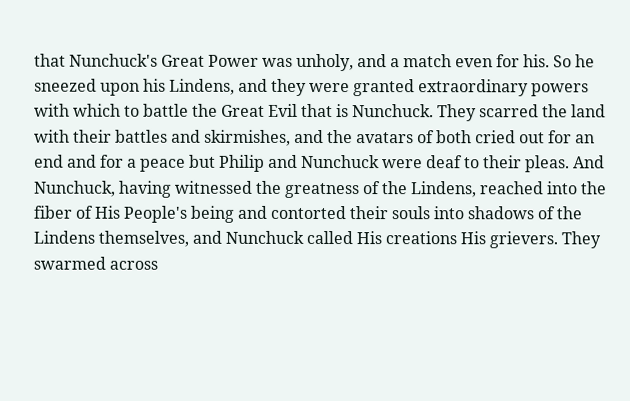that Nunchuck's Great Power was unholy, and a match even for his. So he sneezed upon his Lindens, and they were granted extraordinary powers with which to battle the Great Evil that is Nunchuck. They scarred the land with their battles and skirmishes, and the avatars of both cried out for an end and for a peace but Philip and Nunchuck were deaf to their pleas. And Nunchuck, having witnessed the greatness of the Lindens, reached into the fiber of His People's being and contorted their souls into shadows of the Lindens themselves, and Nunchuck called His creations His grievers. They swarmed across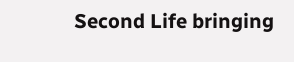Second Life bringing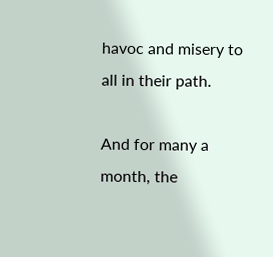havoc and misery to all in their path.

And for many a month, the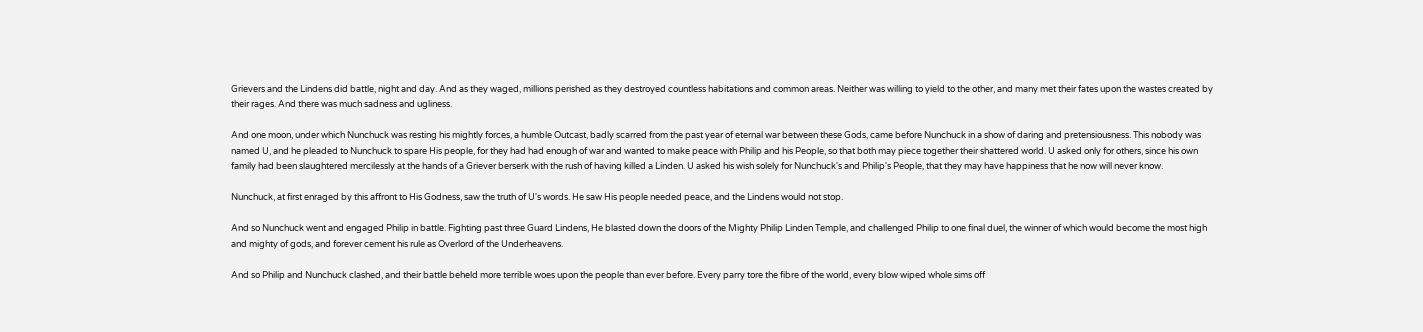Grievers and the Lindens did battle, night and day. And as they waged, millions perished as they destroyed countless habitations and common areas. Neither was willing to yield to the other, and many met their fates upon the wastes created by their rages. And there was much sadness and ugliness.

And one moon, under which Nunchuck was resting his mightly forces, a humble Outcast, badly scarred from the past year of eternal war between these Gods, came before Nunchuck in a show of daring and pretensiousness. This nobody was named U, and he pleaded to Nunchuck to spare His people, for they had had enough of war and wanted to make peace with Philip and his People, so that both may piece together their shattered world. U asked only for others, since his own family had been slaughtered mercilessly at the hands of a Griever berserk with the rush of having killed a Linden. U asked his wish solely for Nunchuck's and Philip's People, that they may have happiness that he now will never know.

Nunchuck, at first enraged by this affront to His Godness, saw the truth of U's words. He saw His people needed peace, and the Lindens would not stop.

And so Nunchuck went and engaged Philip in battle. Fighting past three Guard Lindens, He blasted down the doors of the Mighty Philip Linden Temple, and challenged Philip to one final duel, the winner of which would become the most high and mighty of gods, and forever cement his rule as Overlord of the Underheavens.

And so Philip and Nunchuck clashed, and their battle beheld more terrible woes upon the people than ever before. Every parry tore the fibre of the world, every blow wiped whole sims off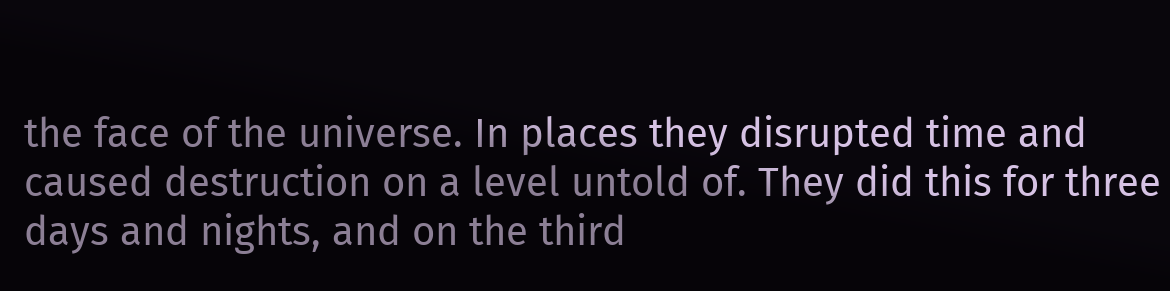the face of the universe. In places they disrupted time and caused destruction on a level untold of. They did this for three days and nights, and on the third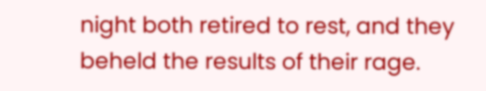night both retired to rest, and they beheld the results of their rage.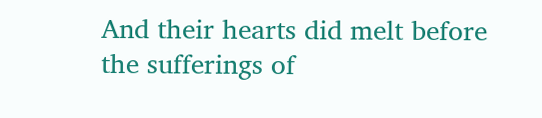And their hearts did melt before the sufferings of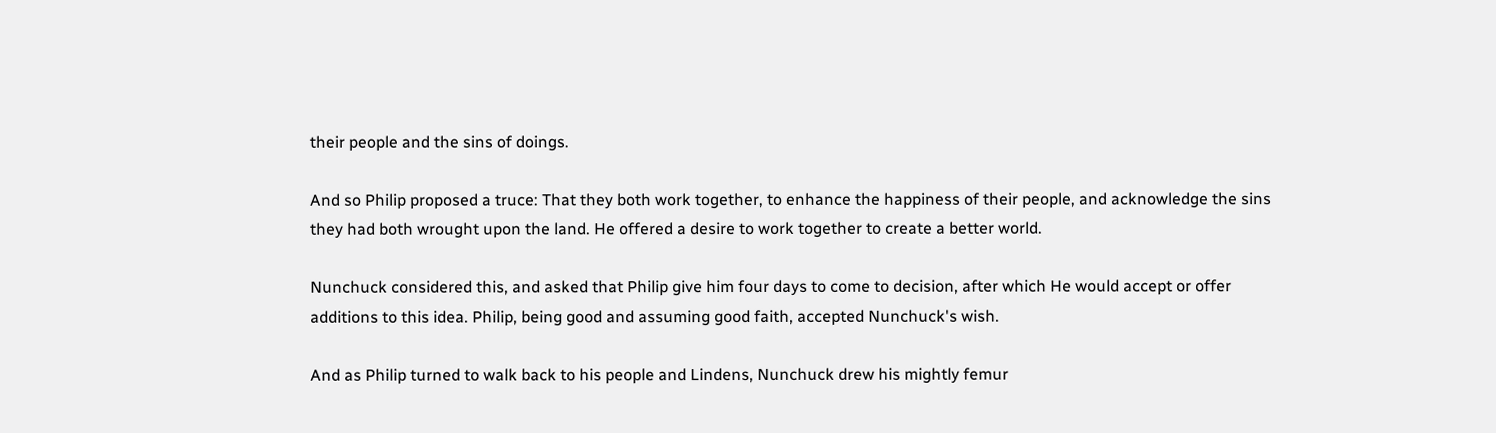their people and the sins of doings.

And so Philip proposed a truce: That they both work together, to enhance the happiness of their people, and acknowledge the sins they had both wrought upon the land. He offered a desire to work together to create a better world.

Nunchuck considered this, and asked that Philip give him four days to come to decision, after which He would accept or offer additions to this idea. Philip, being good and assuming good faith, accepted Nunchuck's wish.

And as Philip turned to walk back to his people and Lindens, Nunchuck drew his mightly femur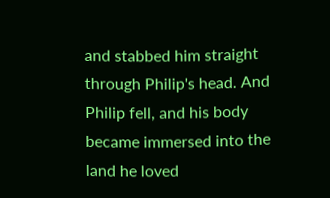and stabbed him straight through Philip's head. And Philip fell, and his body became immersed into the land he loved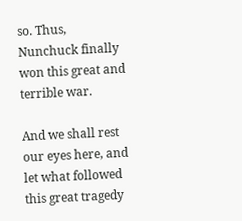so. Thus, Nunchuck finally won this great and terrible war.

And we shall rest our eyes here, and let what followed this great tragedy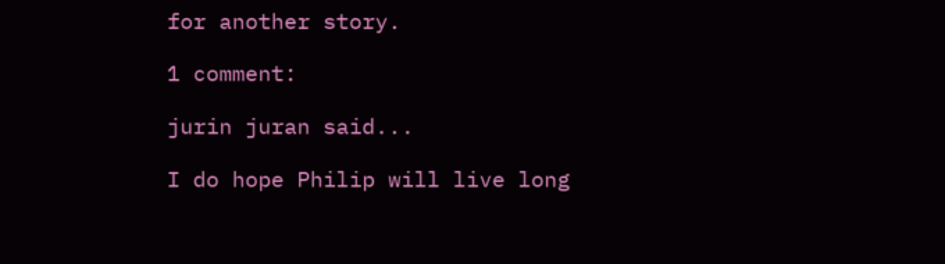for another story.

1 comment:

jurin juran said...

I do hope Philip will live long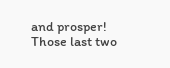and prosper! Those last two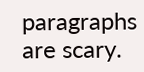paragraphs are scary.